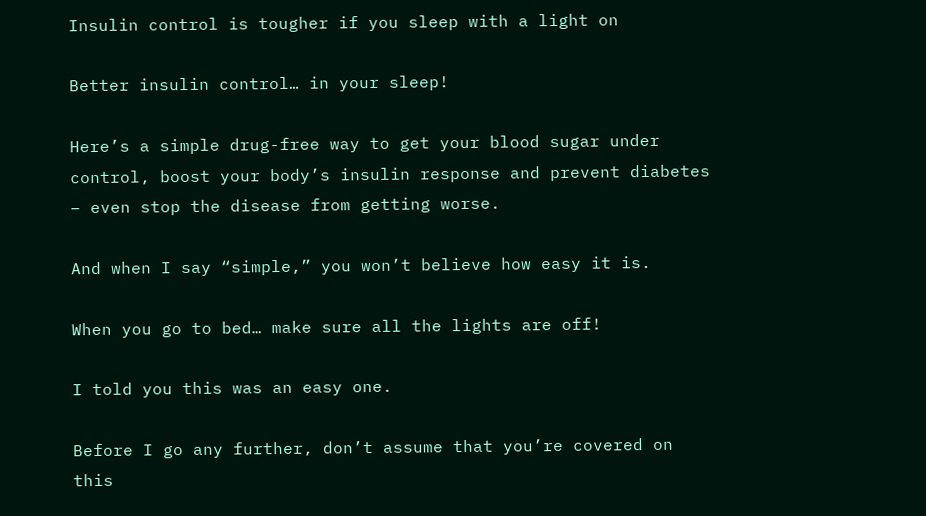Insulin control is tougher if you sleep with a light on

Better insulin control… in your sleep!

Here’s a simple drug-free way to get your blood sugar under control, boost your body’s insulin response and prevent diabetes – even stop the disease from getting worse.

And when I say “simple,” you won’t believe how easy it is.

When you go to bed… make sure all the lights are off!

I told you this was an easy one.

Before I go any further, don’t assume that you’re covered on this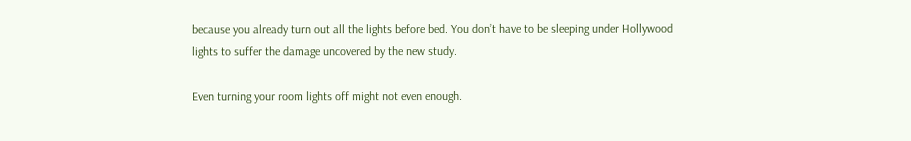because you already turn out all the lights before bed. You don’t have to be sleeping under Hollywood lights to suffer the damage uncovered by the new study.

Even turning your room lights off might not even enough.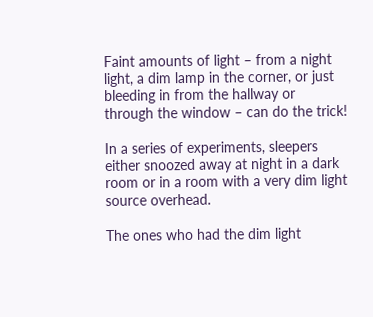Faint amounts of light – from a night light, a dim lamp in the corner, or just bleeding in from the hallway or through the window – can do the trick!

In a series of experiments, sleepers either snoozed away at night in a dark room or in a room with a very dim light source overhead.

The ones who had the dim light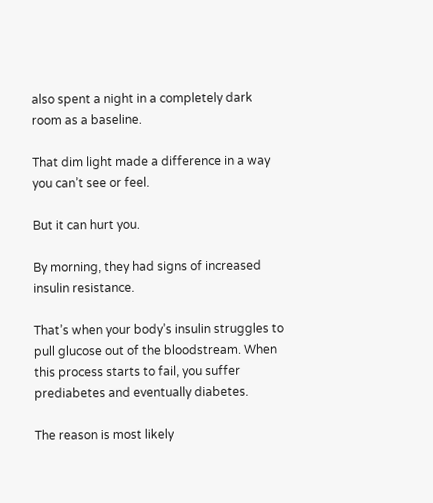also spent a night in a completely dark room as a baseline.

That dim light made a difference in a way you can’t see or feel.

But it can hurt you.

By morning, they had signs of increased insulin resistance.

That’s when your body’s insulin struggles to pull glucose out of the bloodstream. When this process starts to fail, you suffer prediabetes and eventually diabetes.

The reason is most likely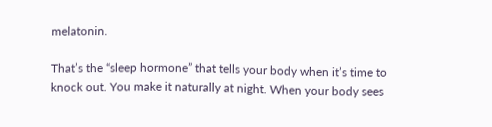melatonin.

That’s the “sleep hormone” that tells your body when it’s time to knock out. You make it naturally at night. When your body sees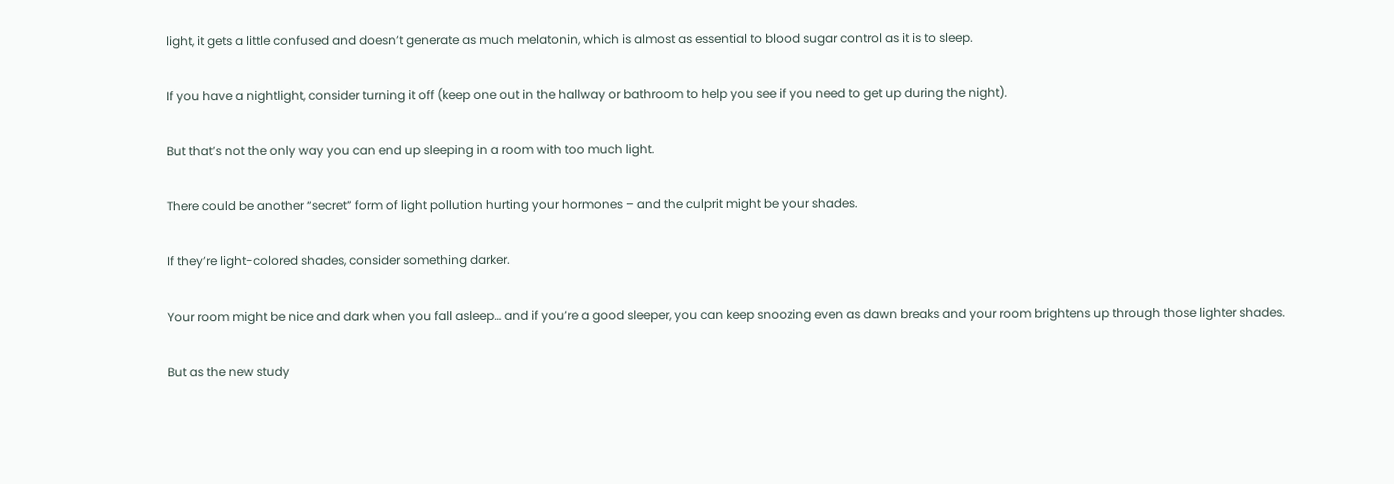light, it gets a little confused and doesn’t generate as much melatonin, which is almost as essential to blood sugar control as it is to sleep.

If you have a nightlight, consider turning it off (keep one out in the hallway or bathroom to help you see if you need to get up during the night).

But that’s not the only way you can end up sleeping in a room with too much light.

There could be another “secret” form of light pollution hurting your hormones – and the culprit might be your shades.

If they’re light-colored shades, consider something darker.

Your room might be nice and dark when you fall asleep… and if you’re a good sleeper, you can keep snoozing even as dawn breaks and your room brightens up through those lighter shades.

But as the new study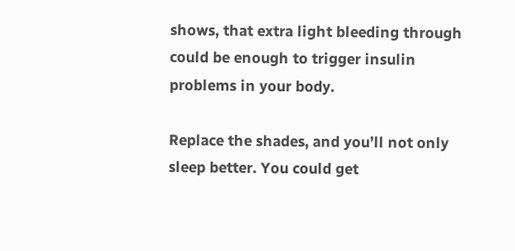shows, that extra light bleeding through could be enough to trigger insulin problems in your body.

Replace the shades, and you’ll not only sleep better. You could get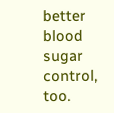better blood sugar control, too.